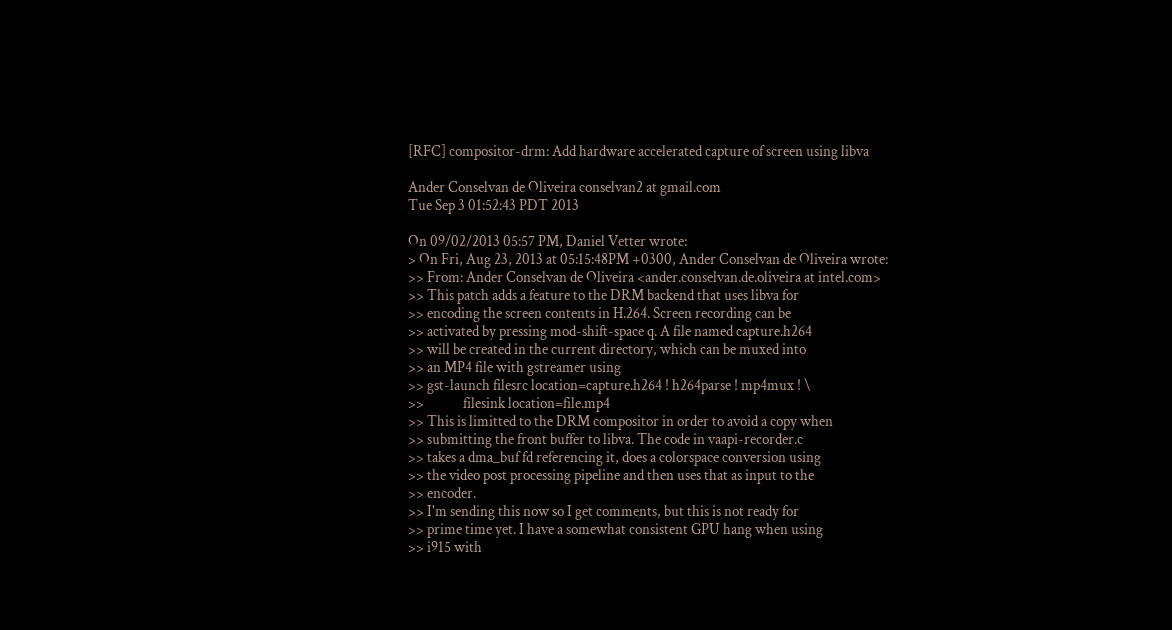[RFC] compositor-drm: Add hardware accelerated capture of screen using libva

Ander Conselvan de Oliveira conselvan2 at gmail.com
Tue Sep 3 01:52:43 PDT 2013

On 09/02/2013 05:57 PM, Daniel Vetter wrote:
> On Fri, Aug 23, 2013 at 05:15:48PM +0300, Ander Conselvan de Oliveira wrote:
>> From: Ander Conselvan de Oliveira <ander.conselvan.de.oliveira at intel.com>
>> This patch adds a feature to the DRM backend that uses libva for
>> encoding the screen contents in H.264. Screen recording can be
>> activated by pressing mod-shift-space q. A file named capture.h264
>> will be created in the current directory, which can be muxed into
>> an MP4 file with gstreamer using
>> gst-launch filesrc location=capture.h264 ! h264parse ! mp4mux ! \
>>             filesink location=file.mp4
>> This is limitted to the DRM compositor in order to avoid a copy when
>> submitting the front buffer to libva. The code in vaapi-recorder.c
>> takes a dma_buf fd referencing it, does a colorspace conversion using
>> the video post processing pipeline and then uses that as input to the
>> encoder.
>> I'm sending this now so I get comments, but this is not ready for
>> prime time yet. I have a somewhat consistent GPU hang when using
>> i915 with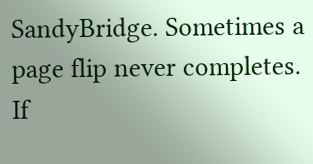SandyBridge. Sometimes a page flip never completes. If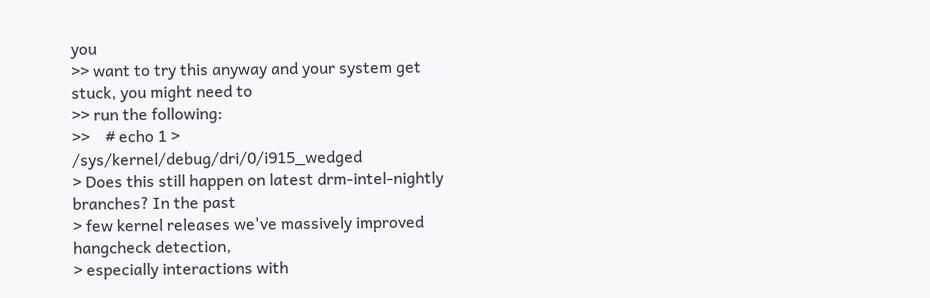you
>> want to try this anyway and your system get stuck, you might need to
>> run the following:
>>    # echo 1 > /sys/kernel/debug/dri/0/i915_wedged
> Does this still happen on latest drm-intel-nightly branches? In the past
> few kernel releases we've massively improved hangcheck detection,
> especially interactions with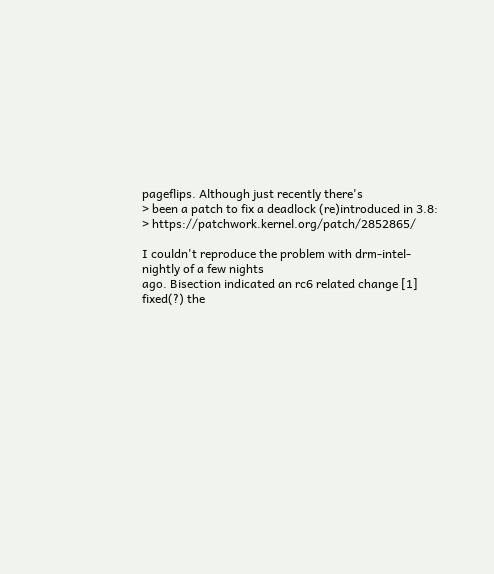pageflips. Although just recently there's
> been a patch to fix a deadlock (re)introduced in 3.8:
> https://patchwork.kernel.org/patch/2852865/

I couldn't reproduce the problem with drm-intel-nightly of a few nights
ago. Bisection indicated an rc6 related change [1] fixed(?) the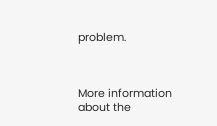problem.



More information about the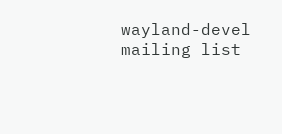wayland-devel mailing list